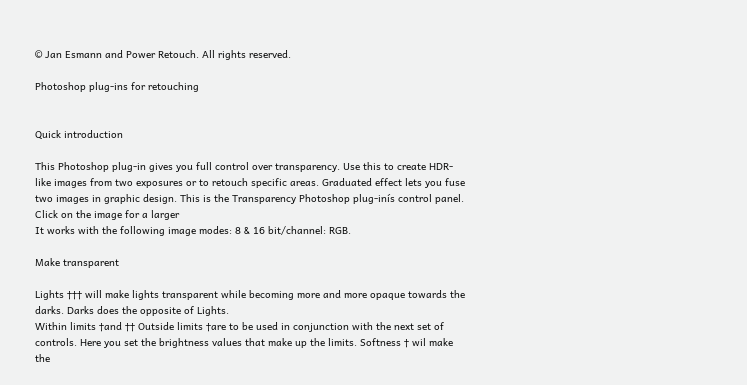© Jan Esmann and Power Retouch. All rights reserved.

Photoshop plug-ins for retouching


Quick introduction

This Photoshop plug-in gives you full control over transparency. Use this to create HDR-like images from two exposures or to retouch specific areas. Graduated effect lets you fuse two images in graphic design. This is the Transparency Photoshop plug-inís control panel. Click on the image for a larger
It works with the following image modes: 8 & 16 bit/channel: RGB.

Make transparent

Lights ††† will make lights transparent while becoming more and more opaque towards the darks. Darks does the opposite of Lights.
Within limits †and †† Outside limits †are to be used in conjunction with the next set of controls. Here you set the brightness values that make up the limits. Softness † wil make the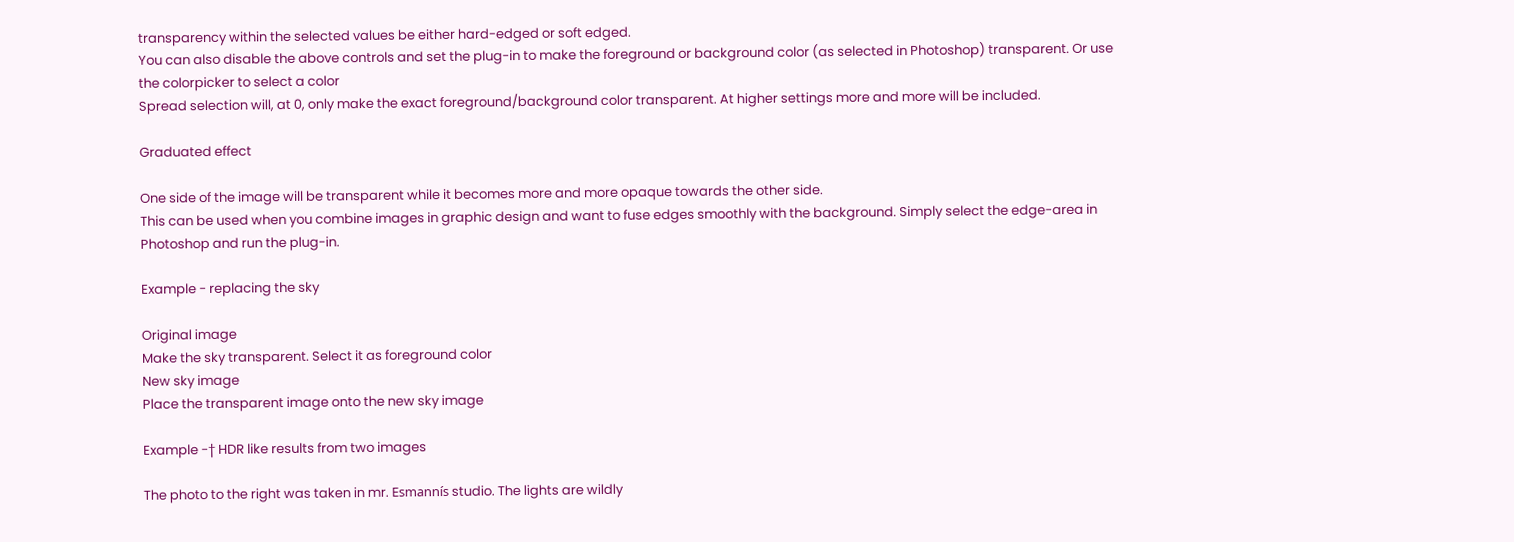transparency within the selected values be either hard-edged or soft edged.
You can also disable the above controls and set the plug-in to make the foreground or background color (as selected in Photoshop) transparent. Or use the colorpicker to select a color
Spread selection will, at 0, only make the exact foreground/background color transparent. At higher settings more and more will be included.

Graduated effect

One side of the image will be transparent while it becomes more and more opaque towards the other side.
This can be used when you combine images in graphic design and want to fuse edges smoothly with the background. Simply select the edge-area in Photoshop and run the plug-in.

Example - replacing the sky

Original image
Make the sky transparent. Select it as foreground color
New sky image
Place the transparent image onto the new sky image

Example -† HDR like results from two images

The photo to the right was taken in mr. Esmannís studio. The lights are wildly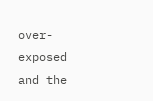over- exposed and the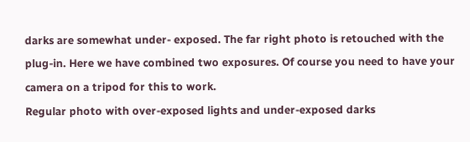darks are somewhat under- exposed. The far right photo is retouched with the plug-in. Here we have combined two exposures. Of course you need to have your camera on a tripod for this to work.
Regular photo with over-exposed lights and under-exposed darks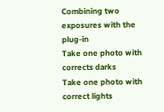Combining two exposures with the plug-in
Take one photo with corrects darks
Take one photo with correct lights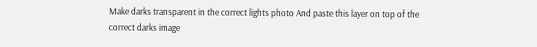Make darks transparent in the correct lights photo And paste this layer on top of the correct darks image